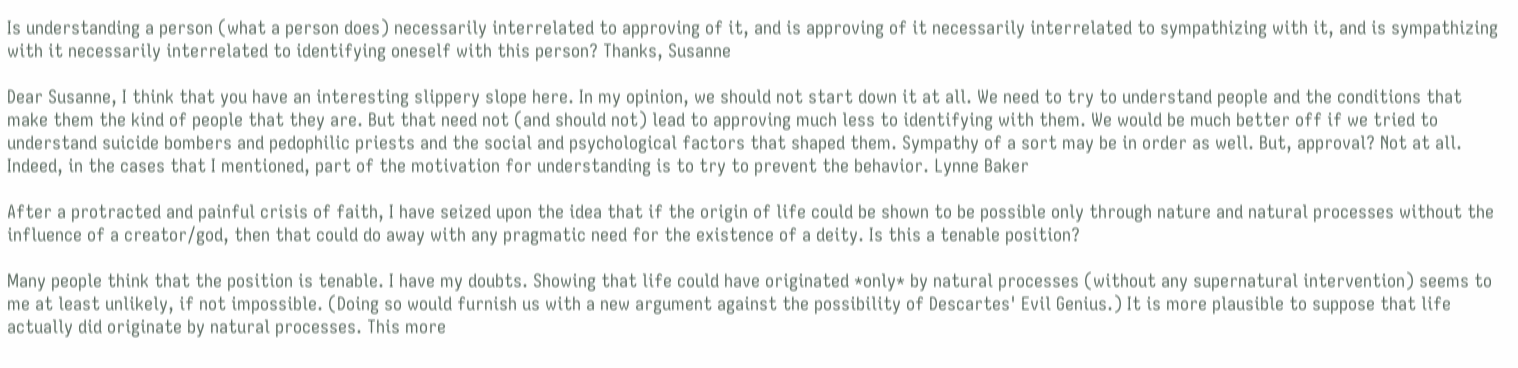Is understanding a person (what a person does) necessarily interrelated to approving of it, and is approving of it necessarily interrelated to sympathizing with it, and is sympathizing with it necessarily interrelated to identifying oneself with this person? Thanks, Susanne

Dear Susanne, I think that you have an interesting slippery slope here. In my opinion, we should not start down it at all. We need to try to understand people and the conditions that make them the kind of people that they are. But that need not (and should not) lead to approving much less to identifying with them. We would be much better off if we tried to understand suicide bombers and pedophilic priests and the social and psychological factors that shaped them. Sympathy of a sort may be in order as well. But, approval? Not at all. Indeed, in the cases that I mentioned, part of the motivation for understanding is to try to prevent the behavior. Lynne Baker

After a protracted and painful crisis of faith, I have seized upon the idea that if the origin of life could be shown to be possible only through nature and natural processes without the influence of a creator/god, then that could do away with any pragmatic need for the existence of a deity. Is this a tenable position?

Many people think that the position is tenable. I have my doubts. Showing that life could have originated *only* by natural processes (without any supernatural intervention) seems to me at least unlikely, if not impossible. (Doing so would furnish us with a new argument against the possibility of Descartes' Evil Genius.) It is more plausible to suppose that life actually did originate by natural processes. This more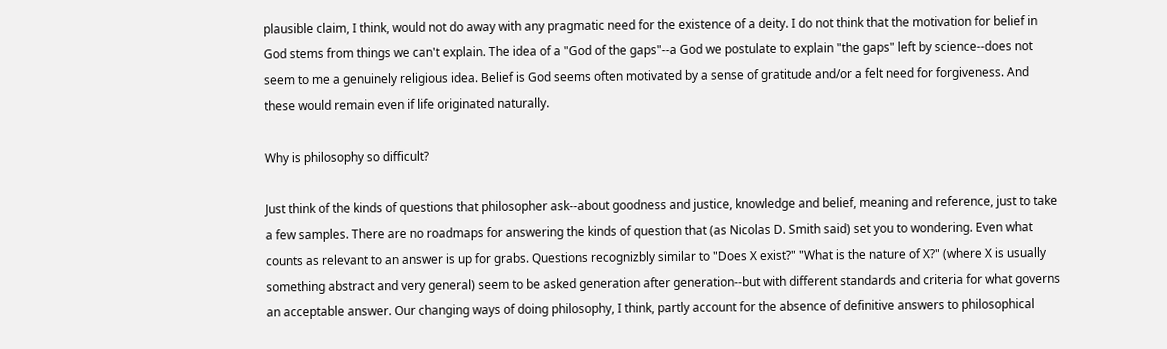plausible claim, I think, would not do away with any pragmatic need for the existence of a deity. I do not think that the motivation for belief in God stems from things we can't explain. The idea of a "God of the gaps"--a God we postulate to explain "the gaps" left by science--does not seem to me a genuinely religious idea. Belief is God seems often motivated by a sense of gratitude and/or a felt need for forgiveness. And these would remain even if life originated naturally.

Why is philosophy so difficult?

Just think of the kinds of questions that philosopher ask--about goodness and justice, knowledge and belief, meaning and reference, just to take a few samples. There are no roadmaps for answering the kinds of question that (as Nicolas D. Smith said) set you to wondering. Even what counts as relevant to an answer is up for grabs. Questions recognizbly similar to "Does X exist?" "What is the nature of X?" (where X is usually something abstract and very general) seem to be asked generation after generation--but with different standards and criteria for what governs an acceptable answer. Our changing ways of doing philosophy, I think, partly account for the absence of definitive answers to philosophical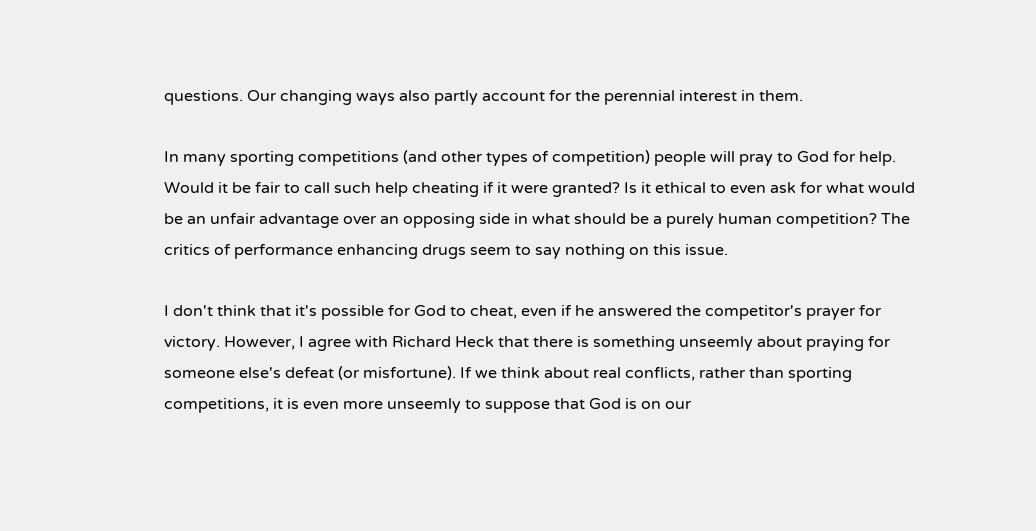questions. Our changing ways also partly account for the perennial interest in them.

In many sporting competitions (and other types of competition) people will pray to God for help. Would it be fair to call such help cheating if it were granted? Is it ethical to even ask for what would be an unfair advantage over an opposing side in what should be a purely human competition? The critics of performance enhancing drugs seem to say nothing on this issue.

I don't think that it's possible for God to cheat, even if he answered the competitor's prayer for victory. However, I agree with Richard Heck that there is something unseemly about praying for someone else's defeat (or misfortune). If we think about real conflicts, rather than sporting competitions, it is even more unseemly to suppose that God is on our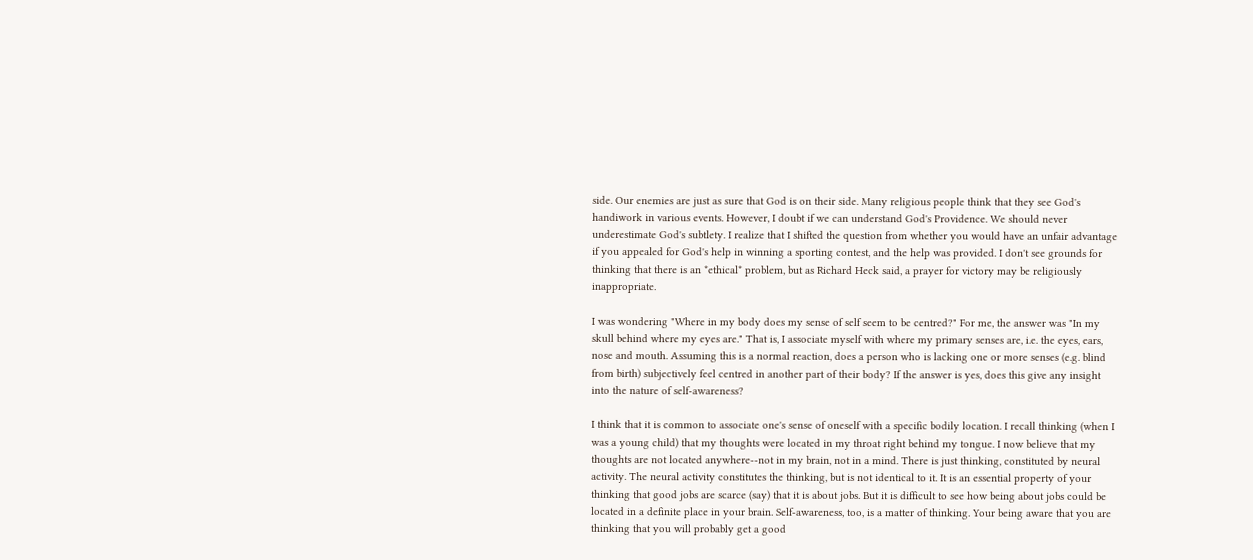side. Our enemies are just as sure that God is on their side. Many religious people think that they see God's handiwork in various events. However, I doubt if we can understand God's Providence. We should never underestimate God's subtlety. I realize that I shifted the question from whether you would have an unfair advantage if you appealed for God's help in winning a sporting contest, and the help was provided. I don't see grounds for thinking that there is an *ethical* problem, but as Richard Heck said, a prayer for victory may be religiously inappropriate.

I was wondering "Where in my body does my sense of self seem to be centred?" For me, the answer was "In my skull behind where my eyes are." That is, I associate myself with where my primary senses are, i.e. the eyes, ears, nose and mouth. Assuming this is a normal reaction, does a person who is lacking one or more senses (e.g. blind from birth) subjectively feel centred in another part of their body? If the answer is yes, does this give any insight into the nature of self-awareness?

I think that it is common to associate one's sense of oneself with a specific bodily location. I recall thinking (when I was a young child) that my thoughts were located in my throat right behind my tongue. I now believe that my thoughts are not located anywhere--not in my brain, not in a mind. There is just thinking, constituted by neural activity. The neural activity constitutes the thinking, but is not identical to it. It is an essential property of your thinking that good jobs are scarce (say) that it is about jobs. But it is difficult to see how being about jobs could be located in a definite place in your brain. Self-awareness, too, is a matter of thinking. Your being aware that you are thinking that you will probably get a good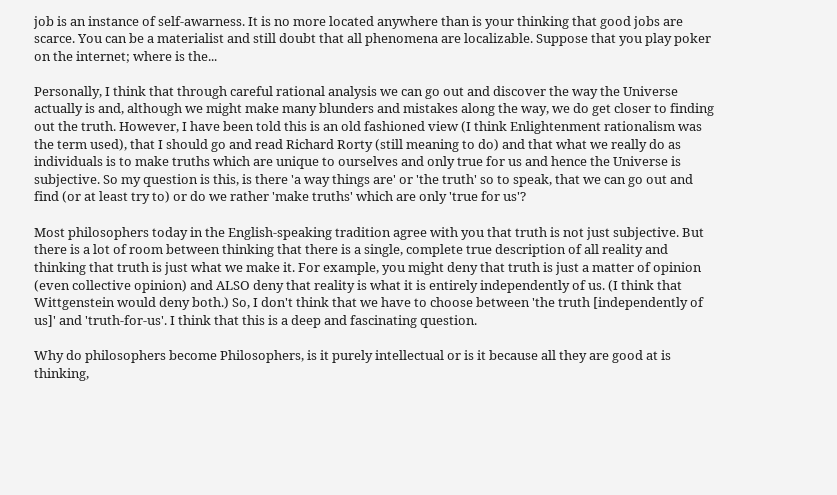job is an instance of self-awarness. It is no more located anywhere than is your thinking that good jobs are scarce. You can be a materialist and still doubt that all phenomena are localizable. Suppose that you play poker on the internet; where is the...

Personally, I think that through careful rational analysis we can go out and discover the way the Universe actually is and, although we might make many blunders and mistakes along the way, we do get closer to finding out the truth. However, I have been told this is an old fashioned view (I think Enlightenment rationalism was the term used), that I should go and read Richard Rorty (still meaning to do) and that what we really do as individuals is to make truths which are unique to ourselves and only true for us and hence the Universe is subjective. So my question is this, is there 'a way things are' or 'the truth' so to speak, that we can go out and find (or at least try to) or do we rather 'make truths' which are only 'true for us'?

Most philosophers today in the English-speaking tradition agree with you that truth is not just subjective. But there is a lot of room between thinking that there is a single, complete true description of all reality and thinking that truth is just what we make it. For example, you might deny that truth is just a matter of opinion (even collective opinion) and ALSO deny that reality is what it is entirely independently of us. (I think that Wittgenstein would deny both.) So, I don't think that we have to choose between 'the truth [independently of us]' and 'truth-for-us'. I think that this is a deep and fascinating question.

Why do philosophers become Philosophers, is it purely intellectual or is it because all they are good at is thinking,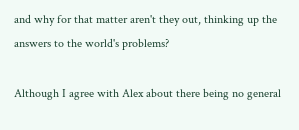and why for that matter aren't they out, thinking up the answers to the world's problems?

Although I agree with Alex about there being no general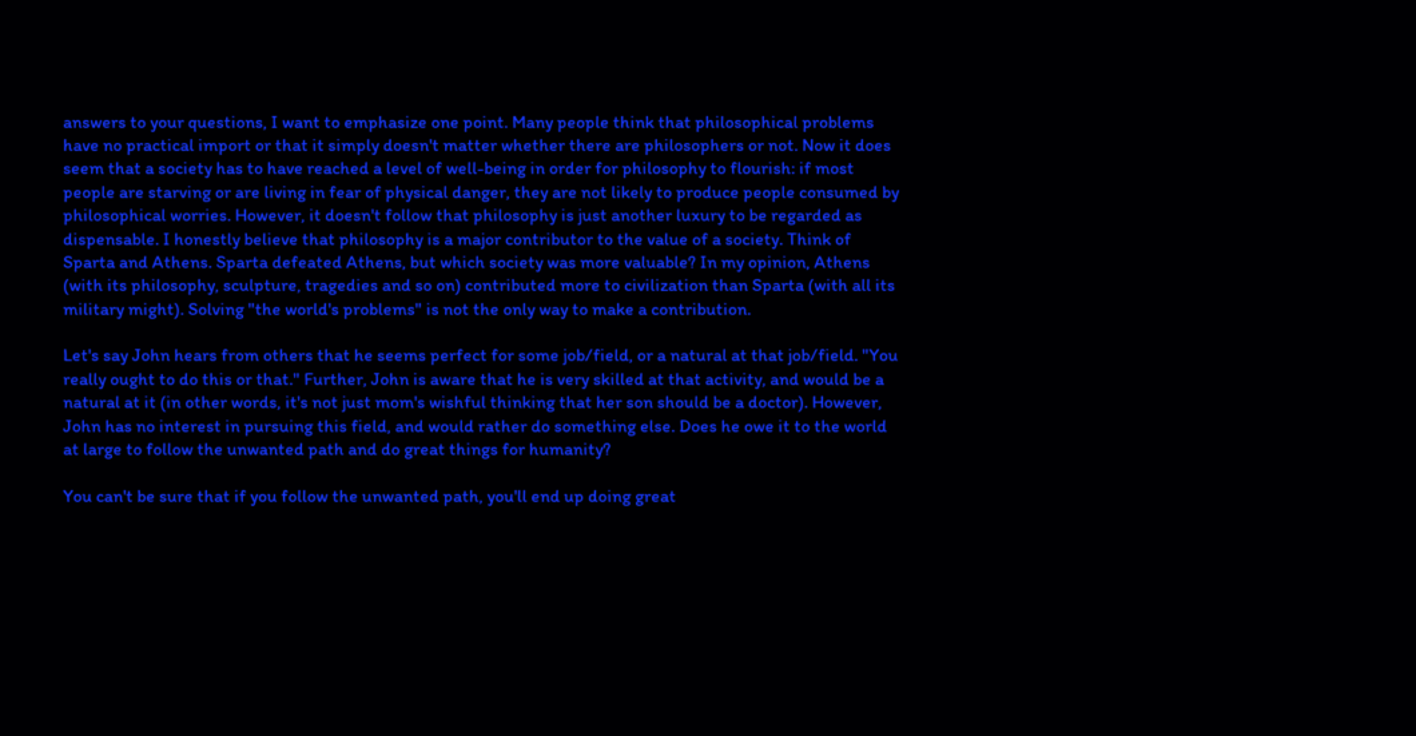answers to your questions, I want to emphasize one point. Many people think that philosophical problems have no practical import or that it simply doesn't matter whether there are philosophers or not. Now it does seem that a society has to have reached a level of well-being in order for philosophy to flourish: if most people are starving or are living in fear of physical danger, they are not likely to produce people consumed by philosophical worries. However, it doesn't follow that philosophy is just another luxury to be regarded as dispensable. I honestly believe that philosophy is a major contributor to the value of a society. Think of Sparta and Athens. Sparta defeated Athens, but which society was more valuable? In my opinion, Athens (with its philosophy, sculpture, tragedies and so on) contributed more to civilization than Sparta (with all its military might). Solving "the world's problems" is not the only way to make a contribution.

Let's say John hears from others that he seems perfect for some job/field, or a natural at that job/field. "You really ought to do this or that." Further, John is aware that he is very skilled at that activity, and would be a natural at it (in other words, it's not just mom's wishful thinking that her son should be a doctor). However, John has no interest in pursuing this field, and would rather do something else. Does he owe it to the world at large to follow the unwanted path and do great things for humanity?

You can't be sure that if you follow the unwanted path, you'll end up doing great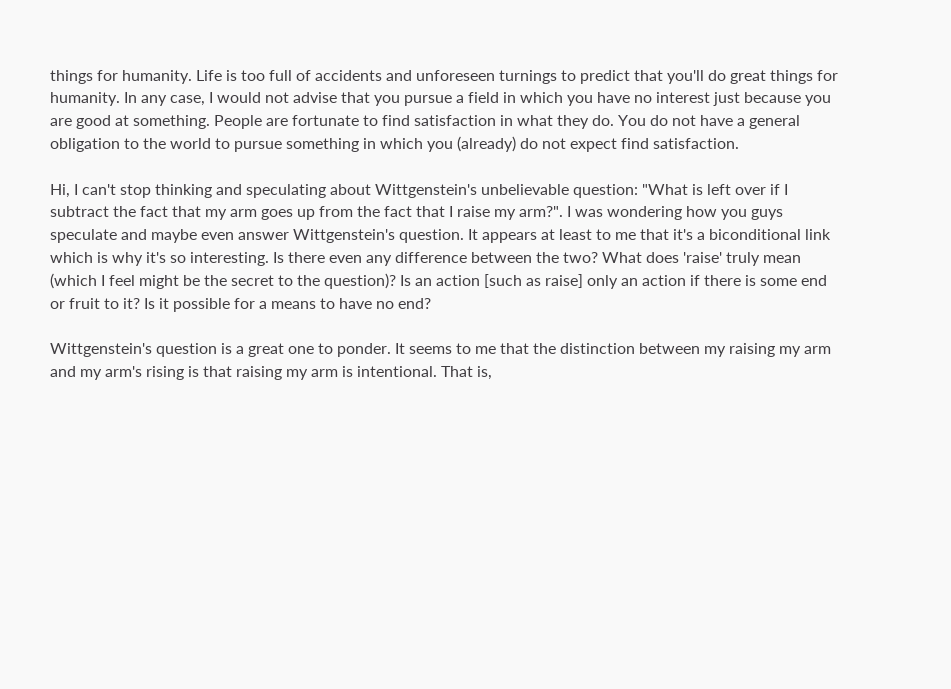things for humanity. Life is too full of accidents and unforeseen turnings to predict that you'll do great things for humanity. In any case, I would not advise that you pursue a field in which you have no interest just because you are good at something. People are fortunate to find satisfaction in what they do. You do not have a general obligation to the world to pursue something in which you (already) do not expect find satisfaction.

Hi, I can't stop thinking and speculating about Wittgenstein's unbelievable question: "What is left over if I subtract the fact that my arm goes up from the fact that I raise my arm?". I was wondering how you guys speculate and maybe even answer Wittgenstein's question. It appears at least to me that it's a biconditional link which is why it's so interesting. Is there even any difference between the two? What does 'raise' truly mean (which I feel might be the secret to the question)? Is an action [such as raise] only an action if there is some end or fruit to it? Is it possible for a means to have no end?

Wittgenstein's question is a great one to ponder. It seems to me that the distinction between my raising my arm and my arm's rising is that raising my arm is intentional. That is,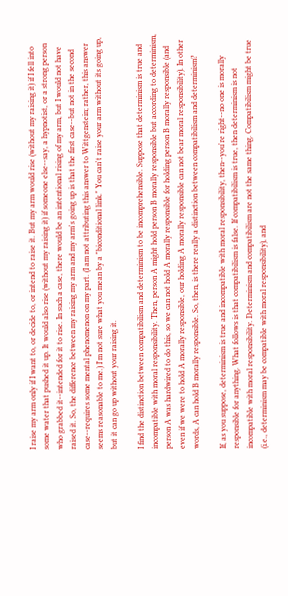I raise my arm only if I want to, or decide to, or intend to raise it. But my arm would rise (without my raising it) if I fell into some water that pushed it up. It would also rise (without my raising it) if someone else--say, a hypnotist, or a strong person who grabbed it--intended for it to rise. In such a case, there would be an intentional rising of my arm, but I would not have raised it. So, the difference between my raising my arm and my arm's going up is that the first case--but not in the second case--requires some mental phenomenon on my part. (I am not attributing this answer to Wittgenstein; rather, this answer seems reasonable to me.) I'm not sure what you mean by a "biconditional link." You can't raise your arm without its going up, but it can go up without your raising it.

I find the distinction between compatibilism and determinism to be incomprehensible. Suppose that determinism is true and incompatible with moral responsibility. Then, person A might hold person B morally responsible but according to determinism, person A was hardwired to do this, so we can not hold A morally responsible for holding person B morally responsible (and even if we were to hold A morally responsible, our holding A morally responsible can not bear moral responsibility). In other words, A can hold B morally responsible. So, then, is there really a distinction between compatibilism and determinism?

If, as you suppose, determinism is true and incompatible with moral responsibility, then--you're right--no one is morally responsible for anything. What follows is that compatibilism is false. If compatibilism is true, then determinism is not incompatible with moral responsibility. Determinism and compatibilism are not the same thing. Compatibilism might be true (i.e., determinism may be compatible with moral responsibility), and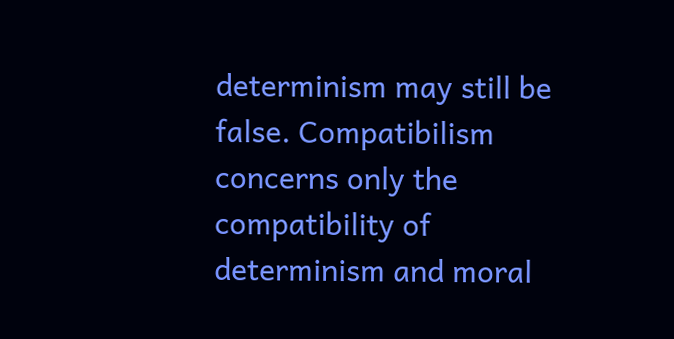determinism may still be false. Compatibilism concerns only the compatibility of determinism and moral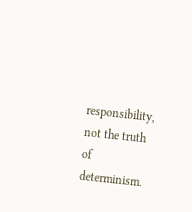responsibility, not the truth of determinism.